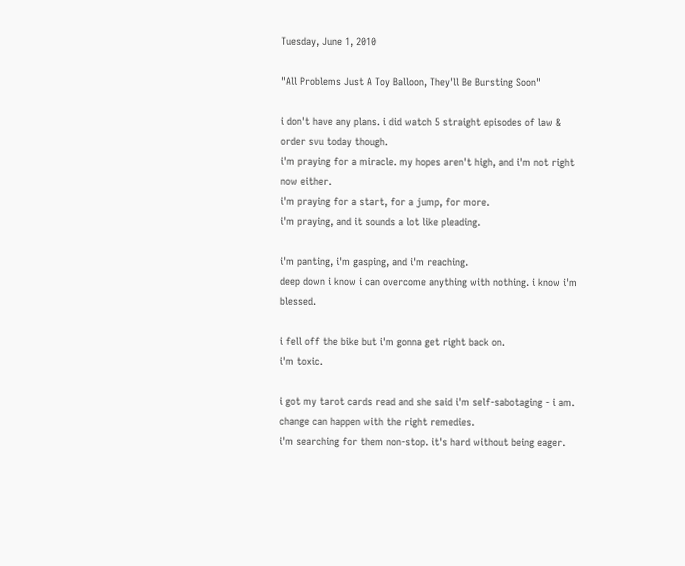Tuesday, June 1, 2010

"All Problems Just A Toy Balloon, They'll Be Bursting Soon"

i don't have any plans. i did watch 5 straight episodes of law & order svu today though.
i'm praying for a miracle. my hopes aren't high, and i'm not right now either.
i'm praying for a start, for a jump, for more.
i'm praying, and it sounds a lot like pleading.

i'm panting, i'm gasping, and i'm reaching.
deep down i know i can overcome anything with nothing. i know i'm blessed.

i fell off the bike but i'm gonna get right back on.
i'm toxic.

i got my tarot cards read and she said i'm self-sabotaging - i am.
change can happen with the right remedies.
i'm searching for them non-stop. it's hard without being eager.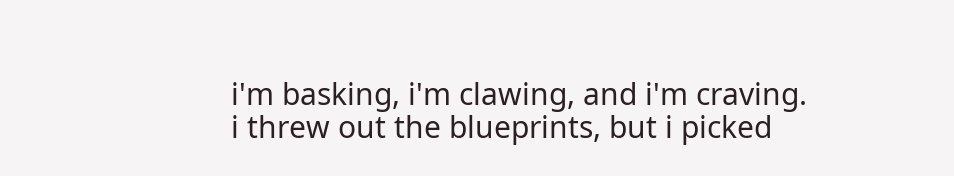i'm basking, i'm clawing, and i'm craving.
i threw out the blueprints, but i picked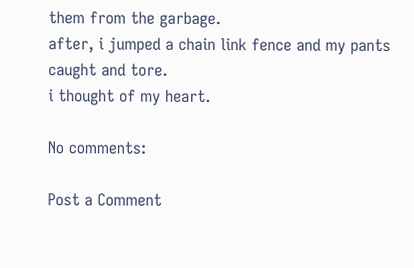them from the garbage.
after, i jumped a chain link fence and my pants caught and tore.
i thought of my heart.

No comments:

Post a Comment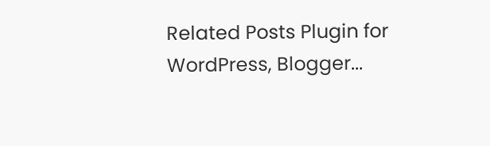Related Posts Plugin for WordPress, Blogger...